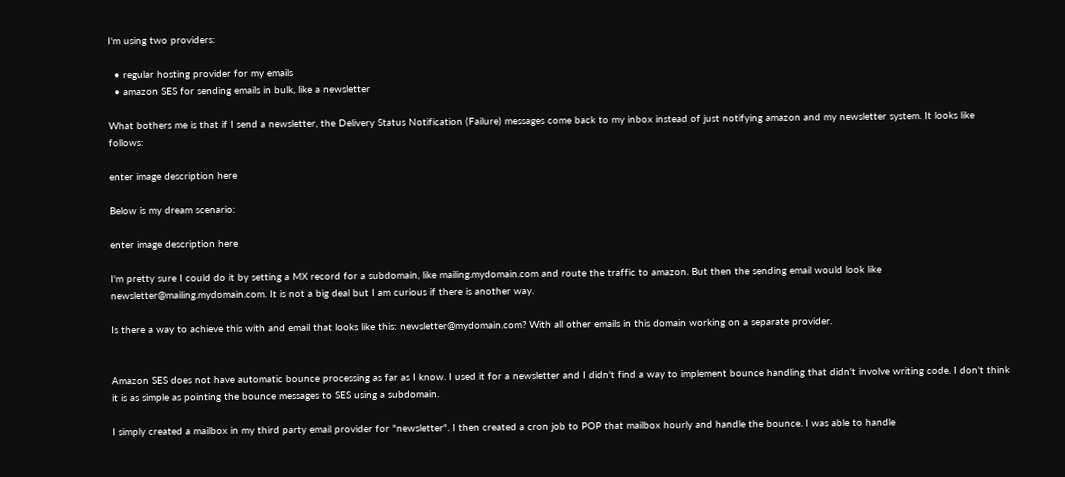I'm using two providers:

  • regular hosting provider for my emails
  • amazon SES for sending emails in bulk, like a newsletter

What bothers me is that if I send a newsletter, the Delivery Status Notification (Failure) messages come back to my inbox instead of just notifying amazon and my newsletter system. It looks like follows:

enter image description here

Below is my dream scenario:

enter image description here

I'm pretty sure I could do it by setting a MX record for a subdomain, like mailing.mydomain.com and route the traffic to amazon. But then the sending email would look like newsletter@mailing.mydomain.com. It is not a big deal but I am curious if there is another way.

Is there a way to achieve this with and email that looks like this: newsletter@mydomain.com? With all other emails in this domain working on a separate provider.


Amazon SES does not have automatic bounce processing as far as I know. I used it for a newsletter and I didn't find a way to implement bounce handling that didn't involve writing code. I don't think it is as simple as pointing the bounce messages to SES using a subdomain.

I simply created a mailbox in my third party email provider for "newsletter". I then created a cron job to POP that mailbox hourly and handle the bounce. I was able to handle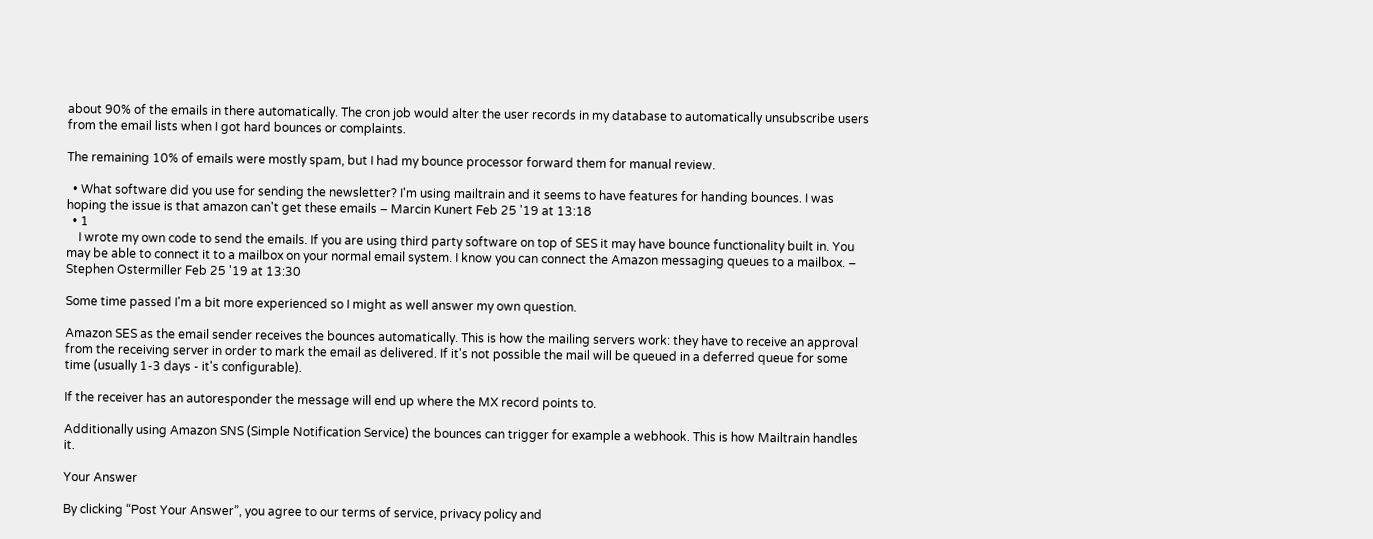about 90% of the emails in there automatically. The cron job would alter the user records in my database to automatically unsubscribe users from the email lists when I got hard bounces or complaints.

The remaining 10% of emails were mostly spam, but I had my bounce processor forward them for manual review.

  • What software did you use for sending the newsletter? I'm using mailtrain and it seems to have features for handing bounces. I was hoping the issue is that amazon can't get these emails – Marcin Kunert Feb 25 '19 at 13:18
  • 1
    I wrote my own code to send the emails. If you are using third party software on top of SES it may have bounce functionality built in. You may be able to connect it to a mailbox on your normal email system. I know you can connect the Amazon messaging queues to a mailbox. – Stephen Ostermiller Feb 25 '19 at 13:30

Some time passed I'm a bit more experienced so I might as well answer my own question.

Amazon SES as the email sender receives the bounces automatically. This is how the mailing servers work: they have to receive an approval from the receiving server in order to mark the email as delivered. If it's not possible the mail will be queued in a deferred queue for some time (usually 1-3 days - it's configurable).

If the receiver has an autoresponder the message will end up where the MX record points to.

Additionally using Amazon SNS (Simple Notification Service) the bounces can trigger for example a webhook. This is how Mailtrain handles it.

Your Answer

By clicking “Post Your Answer”, you agree to our terms of service, privacy policy and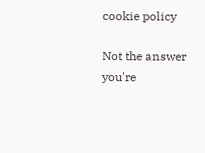cookie policy

Not the answer you're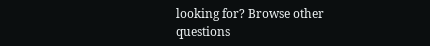looking for? Browse other questions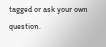tagged or ask your own question.